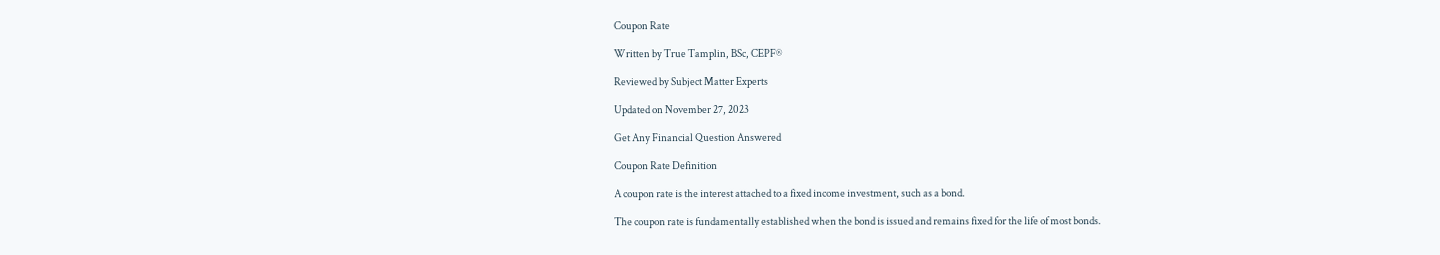Coupon Rate

Written by True Tamplin, BSc, CEPF®

Reviewed by Subject Matter Experts

Updated on November 27, 2023

Get Any Financial Question Answered

Coupon Rate Definition

A coupon rate is the interest attached to a fixed income investment, such as a bond.

The coupon rate is fundamentally established when the bond is issued and remains fixed for the life of most bonds.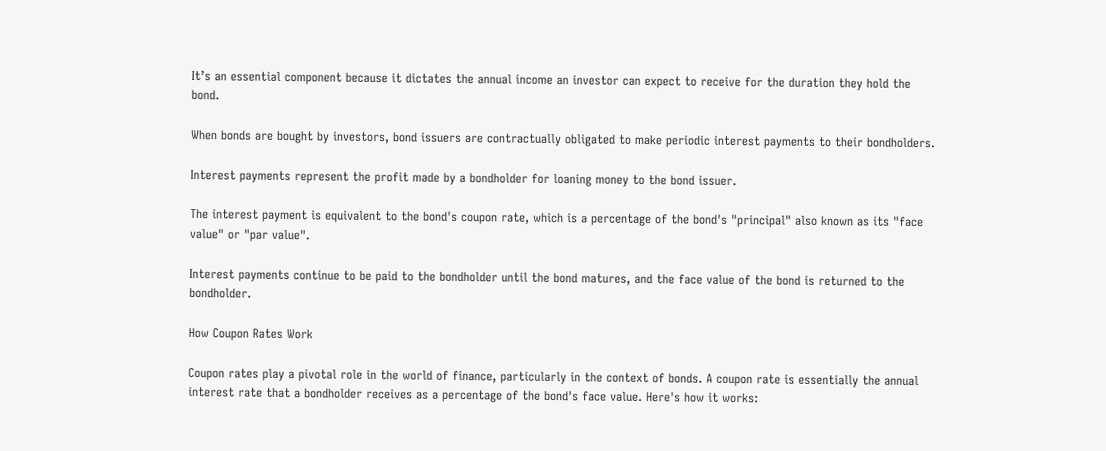It’s an essential component because it dictates the annual income an investor can expect to receive for the duration they hold the bond.

When bonds are bought by investors, bond issuers are contractually obligated to make periodic interest payments to their bondholders.

Interest payments represent the profit made by a bondholder for loaning money to the bond issuer.

The interest payment is equivalent to the bond's coupon rate, which is a percentage of the bond's "principal" also known as its "face value" or "par value".

Interest payments continue to be paid to the bondholder until the bond matures, and the face value of the bond is returned to the bondholder.

How Coupon Rates Work

Coupon rates play a pivotal role in the world of finance, particularly in the context of bonds. A coupon rate is essentially the annual interest rate that a bondholder receives as a percentage of the bond's face value. Here's how it works: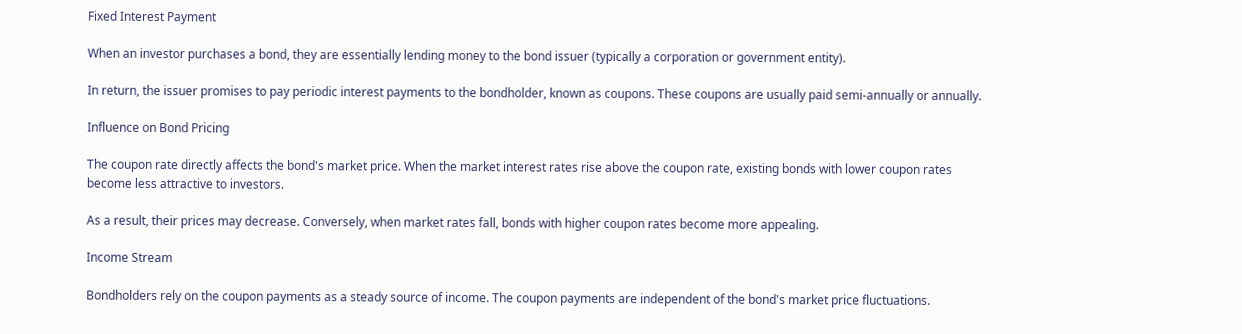Fixed Interest Payment

When an investor purchases a bond, they are essentially lending money to the bond issuer (typically a corporation or government entity).

In return, the issuer promises to pay periodic interest payments to the bondholder, known as coupons. These coupons are usually paid semi-annually or annually.

Influence on Bond Pricing

The coupon rate directly affects the bond's market price. When the market interest rates rise above the coupon rate, existing bonds with lower coupon rates become less attractive to investors.

As a result, their prices may decrease. Conversely, when market rates fall, bonds with higher coupon rates become more appealing.

Income Stream

Bondholders rely on the coupon payments as a steady source of income. The coupon payments are independent of the bond's market price fluctuations.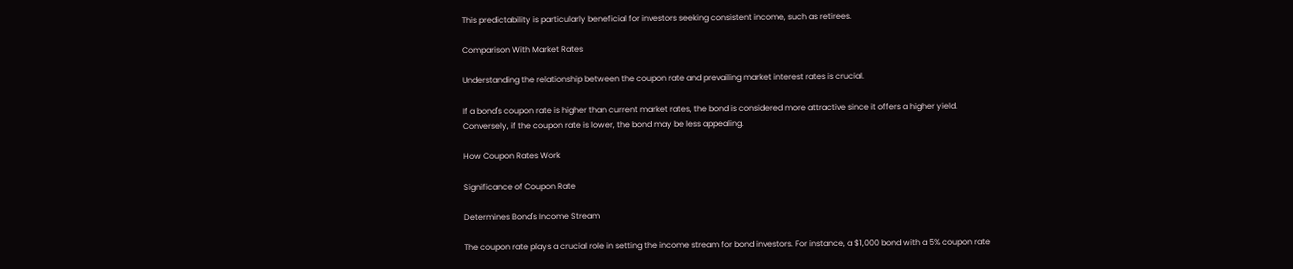This predictability is particularly beneficial for investors seeking consistent income, such as retirees.

Comparison With Market Rates

Understanding the relationship between the coupon rate and prevailing market interest rates is crucial.

If a bond's coupon rate is higher than current market rates, the bond is considered more attractive since it offers a higher yield. Conversely, if the coupon rate is lower, the bond may be less appealing.

How Coupon Rates Work

Significance of Coupon Rate

Determines Bond's Income Stream

The coupon rate plays a crucial role in setting the income stream for bond investors. For instance, a $1,000 bond with a 5% coupon rate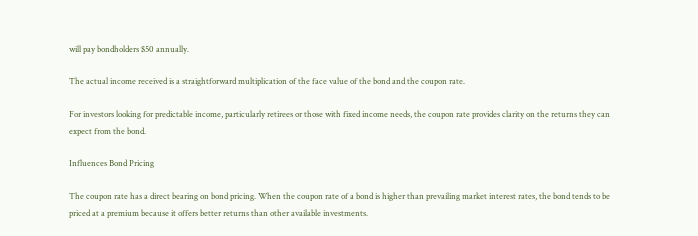will pay bondholders $50 annually.

The actual income received is a straightforward multiplication of the face value of the bond and the coupon rate.

For investors looking for predictable income, particularly retirees or those with fixed income needs, the coupon rate provides clarity on the returns they can expect from the bond.

Influences Bond Pricing

The coupon rate has a direct bearing on bond pricing. When the coupon rate of a bond is higher than prevailing market interest rates, the bond tends to be priced at a premium because it offers better returns than other available investments.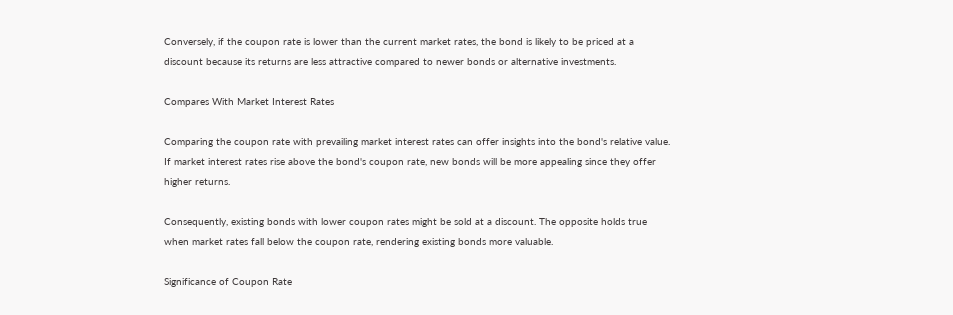Conversely, if the coupon rate is lower than the current market rates, the bond is likely to be priced at a discount because its returns are less attractive compared to newer bonds or alternative investments.

Compares With Market Interest Rates

Comparing the coupon rate with prevailing market interest rates can offer insights into the bond's relative value. If market interest rates rise above the bond's coupon rate, new bonds will be more appealing since they offer higher returns.

Consequently, existing bonds with lower coupon rates might be sold at a discount. The opposite holds true when market rates fall below the coupon rate, rendering existing bonds more valuable.

Significance of Coupon Rate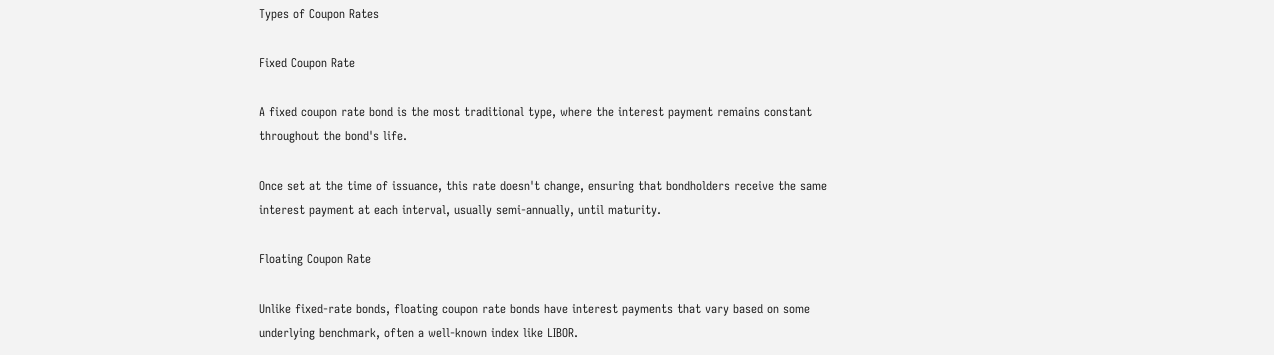Types of Coupon Rates

Fixed Coupon Rate

A fixed coupon rate bond is the most traditional type, where the interest payment remains constant throughout the bond's life.

Once set at the time of issuance, this rate doesn't change, ensuring that bondholders receive the same interest payment at each interval, usually semi-annually, until maturity.

Floating Coupon Rate

Unlike fixed-rate bonds, floating coupon rate bonds have interest payments that vary based on some underlying benchmark, often a well-known index like LIBOR.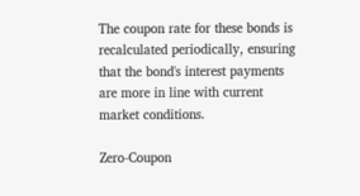The coupon rate for these bonds is recalculated periodically, ensuring that the bond's interest payments are more in line with current market conditions.

Zero-Coupon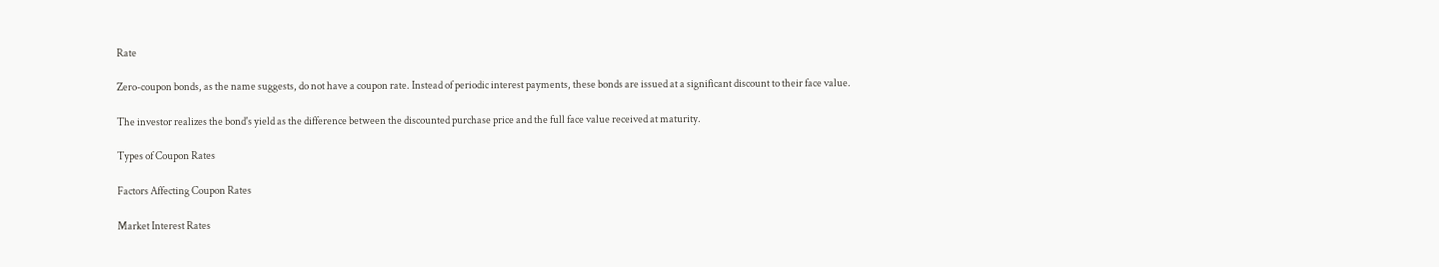Rate

Zero-coupon bonds, as the name suggests, do not have a coupon rate. Instead of periodic interest payments, these bonds are issued at a significant discount to their face value.

The investor realizes the bond's yield as the difference between the discounted purchase price and the full face value received at maturity.

Types of Coupon Rates

Factors Affecting Coupon Rates

Market Interest Rates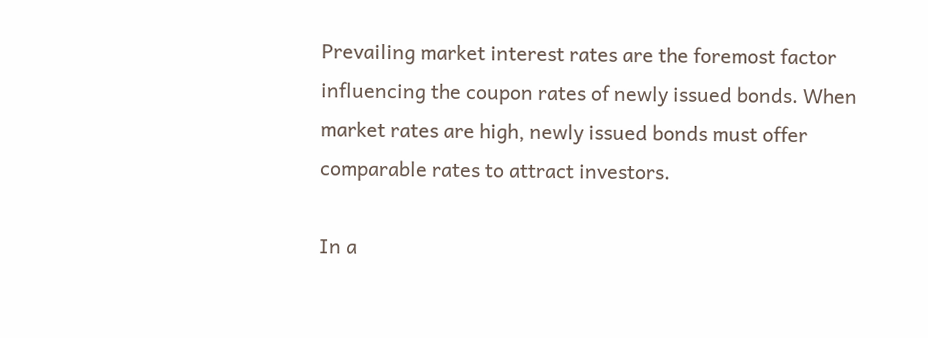Prevailing market interest rates are the foremost factor influencing the coupon rates of newly issued bonds. When market rates are high, newly issued bonds must offer comparable rates to attract investors.

In a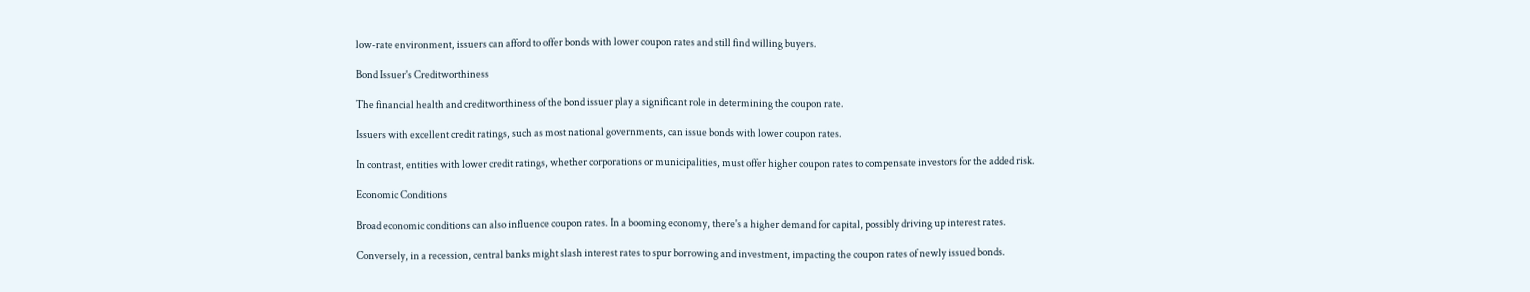low-rate environment, issuers can afford to offer bonds with lower coupon rates and still find willing buyers.

Bond Issuer's Creditworthiness

The financial health and creditworthiness of the bond issuer play a significant role in determining the coupon rate.

Issuers with excellent credit ratings, such as most national governments, can issue bonds with lower coupon rates.

In contrast, entities with lower credit ratings, whether corporations or municipalities, must offer higher coupon rates to compensate investors for the added risk.

Economic Conditions

Broad economic conditions can also influence coupon rates. In a booming economy, there's a higher demand for capital, possibly driving up interest rates.

Conversely, in a recession, central banks might slash interest rates to spur borrowing and investment, impacting the coupon rates of newly issued bonds.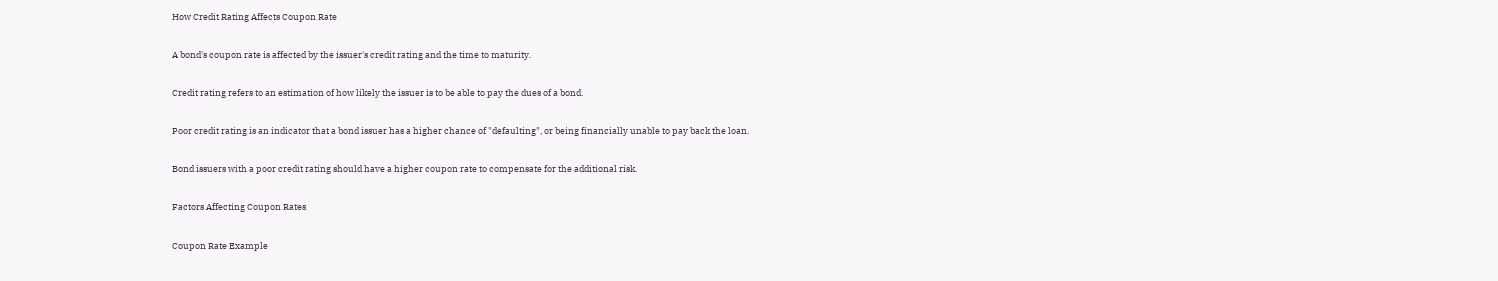How Credit Rating Affects Coupon Rate

A bond's coupon rate is affected by the issuer's credit rating and the time to maturity.

Credit rating refers to an estimation of how likely the issuer is to be able to pay the dues of a bond.

Poor credit rating is an indicator that a bond issuer has a higher chance of "defaulting", or being financially unable to pay back the loan.

Bond issuers with a poor credit rating should have a higher coupon rate to compensate for the additional risk.

Factors Affecting Coupon Rates

Coupon Rate Example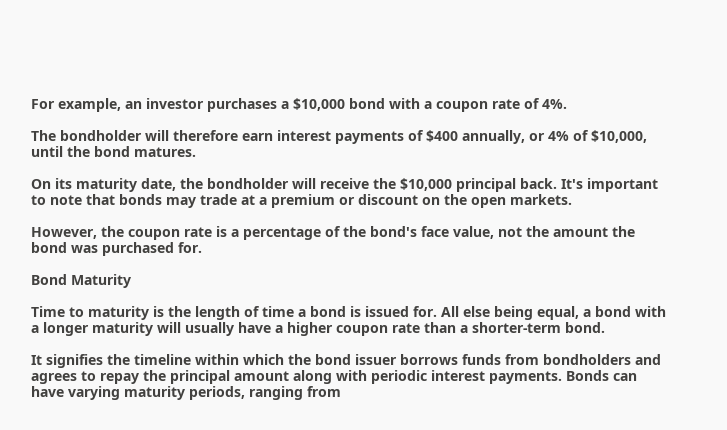For example, an investor purchases a $10,000 bond with a coupon rate of 4%.

The bondholder will therefore earn interest payments of $400 annually, or 4% of $10,000, until the bond matures.

On its maturity date, the bondholder will receive the $10,000 principal back. It's important to note that bonds may trade at a premium or discount on the open markets.

However, the coupon rate is a percentage of the bond's face value, not the amount the bond was purchased for.

Bond Maturity

Time to maturity is the length of time a bond is issued for. All else being equal, a bond with a longer maturity will usually have a higher coupon rate than a shorter-term bond.

It signifies the timeline within which the bond issuer borrows funds from bondholders and agrees to repay the principal amount along with periodic interest payments. Bonds can have varying maturity periods, ranging from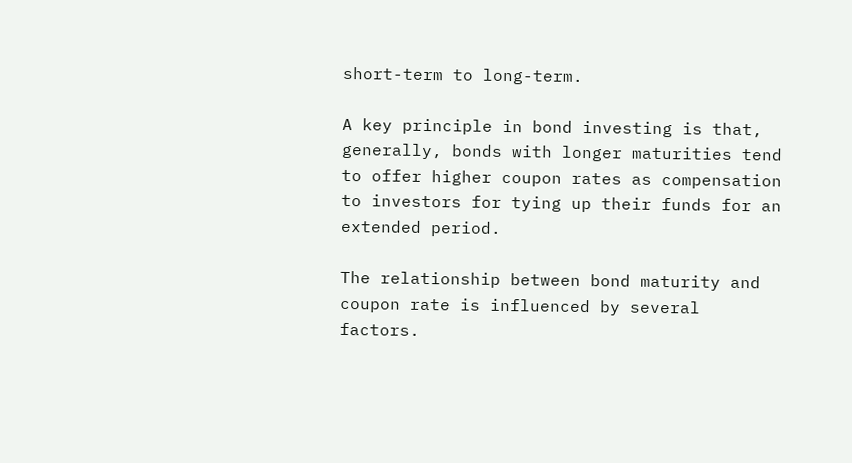short-term to long-term.

A key principle in bond investing is that, generally, bonds with longer maturities tend to offer higher coupon rates as compensation to investors for tying up their funds for an extended period.

The relationship between bond maturity and coupon rate is influenced by several factors.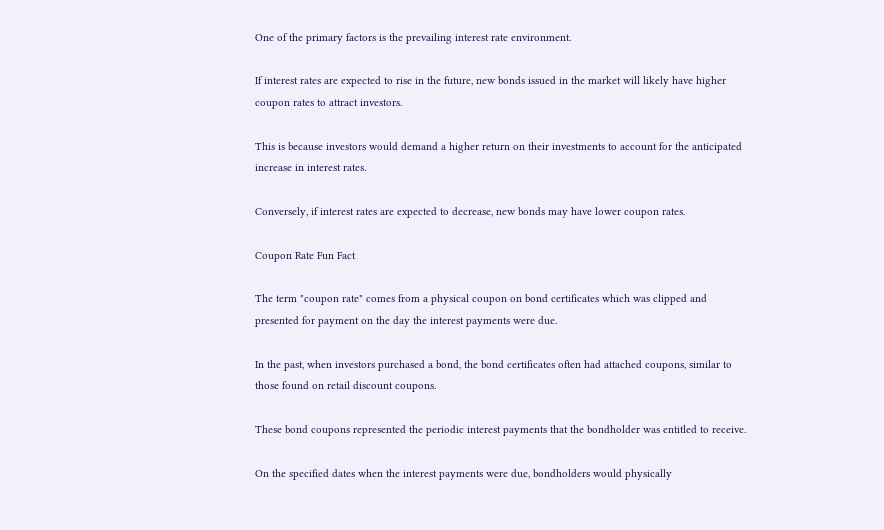One of the primary factors is the prevailing interest rate environment.

If interest rates are expected to rise in the future, new bonds issued in the market will likely have higher coupon rates to attract investors.

This is because investors would demand a higher return on their investments to account for the anticipated increase in interest rates.

Conversely, if interest rates are expected to decrease, new bonds may have lower coupon rates.

Coupon Rate Fun Fact

The term "coupon rate" comes from a physical coupon on bond certificates which was clipped and presented for payment on the day the interest payments were due.

In the past, when investors purchased a bond, the bond certificates often had attached coupons, similar to those found on retail discount coupons.

These bond coupons represented the periodic interest payments that the bondholder was entitled to receive.

On the specified dates when the interest payments were due, bondholders would physically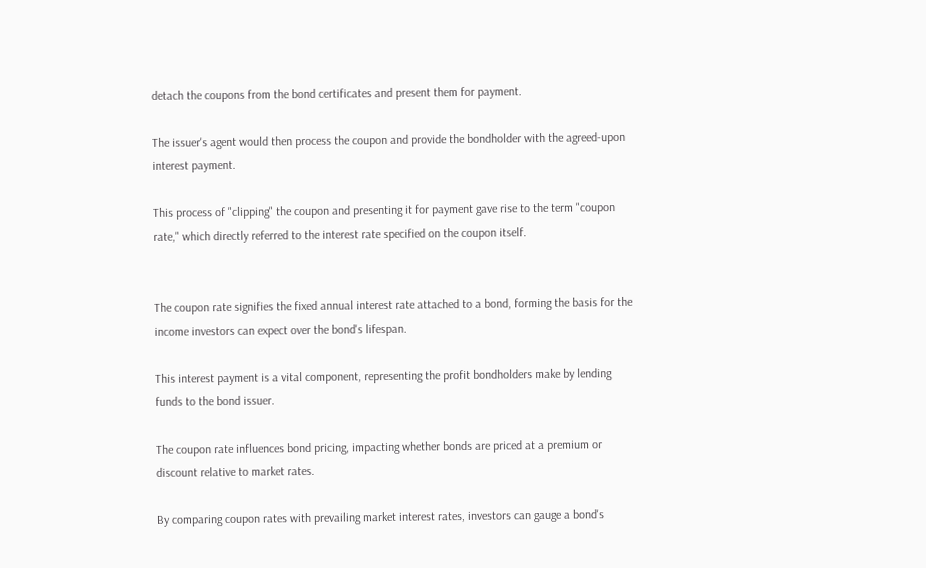detach the coupons from the bond certificates and present them for payment.

The issuer's agent would then process the coupon and provide the bondholder with the agreed-upon interest payment.

This process of "clipping" the coupon and presenting it for payment gave rise to the term "coupon rate," which directly referred to the interest rate specified on the coupon itself.


The coupon rate signifies the fixed annual interest rate attached to a bond, forming the basis for the income investors can expect over the bond's lifespan.

This interest payment is a vital component, representing the profit bondholders make by lending funds to the bond issuer.

The coupon rate influences bond pricing, impacting whether bonds are priced at a premium or discount relative to market rates.

By comparing coupon rates with prevailing market interest rates, investors can gauge a bond's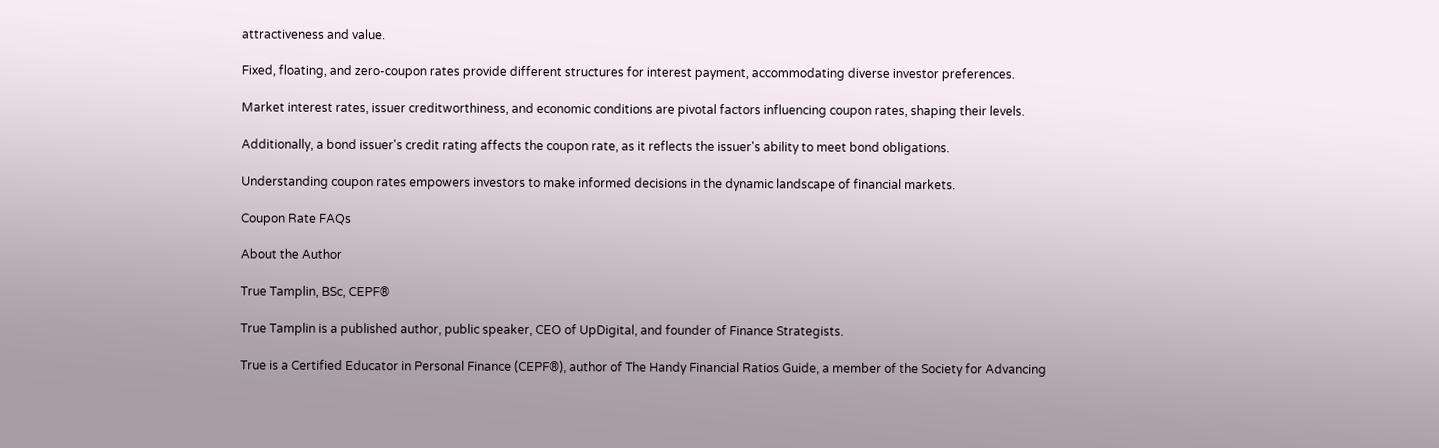attractiveness and value.

Fixed, floating, and zero-coupon rates provide different structures for interest payment, accommodating diverse investor preferences.

Market interest rates, issuer creditworthiness, and economic conditions are pivotal factors influencing coupon rates, shaping their levels.

Additionally, a bond issuer's credit rating affects the coupon rate, as it reflects the issuer's ability to meet bond obligations.

Understanding coupon rates empowers investors to make informed decisions in the dynamic landscape of financial markets.

Coupon Rate FAQs

About the Author

True Tamplin, BSc, CEPF®

True Tamplin is a published author, public speaker, CEO of UpDigital, and founder of Finance Strategists.

True is a Certified Educator in Personal Finance (CEPF®), author of The Handy Financial Ratios Guide, a member of the Society for Advancing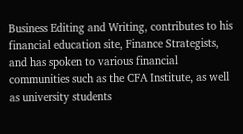Business Editing and Writing, contributes to his financial education site, Finance Strategists, and has spoken to various financial communities such as the CFA Institute, as well as university students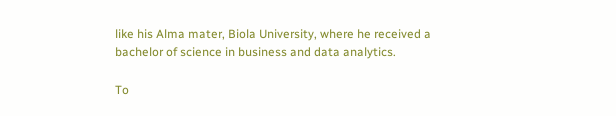like his Alma mater, Biola University, where he received a bachelor of science in business and data analytics.

To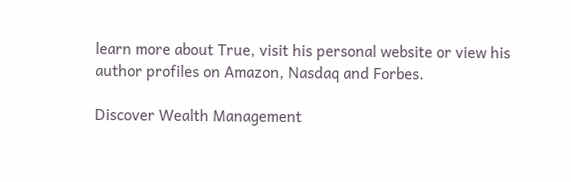learn more about True, visit his personal website or view his author profiles on Amazon, Nasdaq and Forbes.

Discover Wealth Management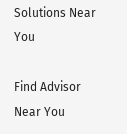Solutions Near You

Find Advisor Near You